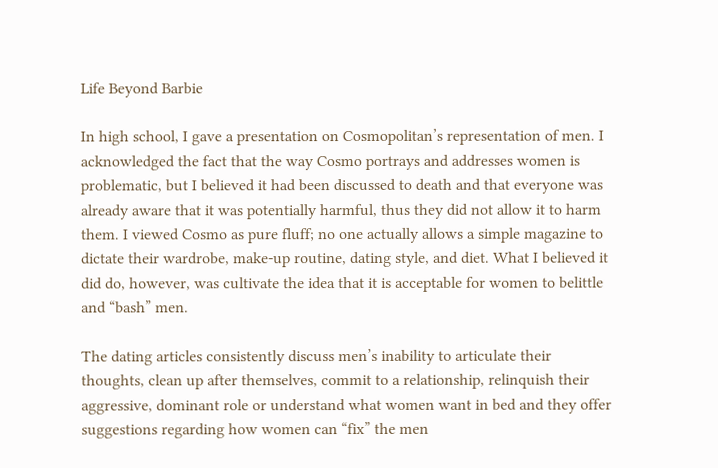Life Beyond Barbie

In high school, I gave a presentation on Cosmopolitan’s representation of men. I acknowledged the fact that the way Cosmo portrays and addresses women is problematic, but I believed it had been discussed to death and that everyone was already aware that it was potentially harmful, thus they did not allow it to harm them. I viewed Cosmo as pure fluff; no one actually allows a simple magazine to dictate their wardrobe, make-up routine, dating style, and diet. What I believed it did do, however, was cultivate the idea that it is acceptable for women to belittle and “bash” men.

The dating articles consistently discuss men’s inability to articulate their thoughts, clean up after themselves, commit to a relationship, relinquish their aggressive, dominant role or understand what women want in bed and they offer suggestions regarding how women can “fix” the men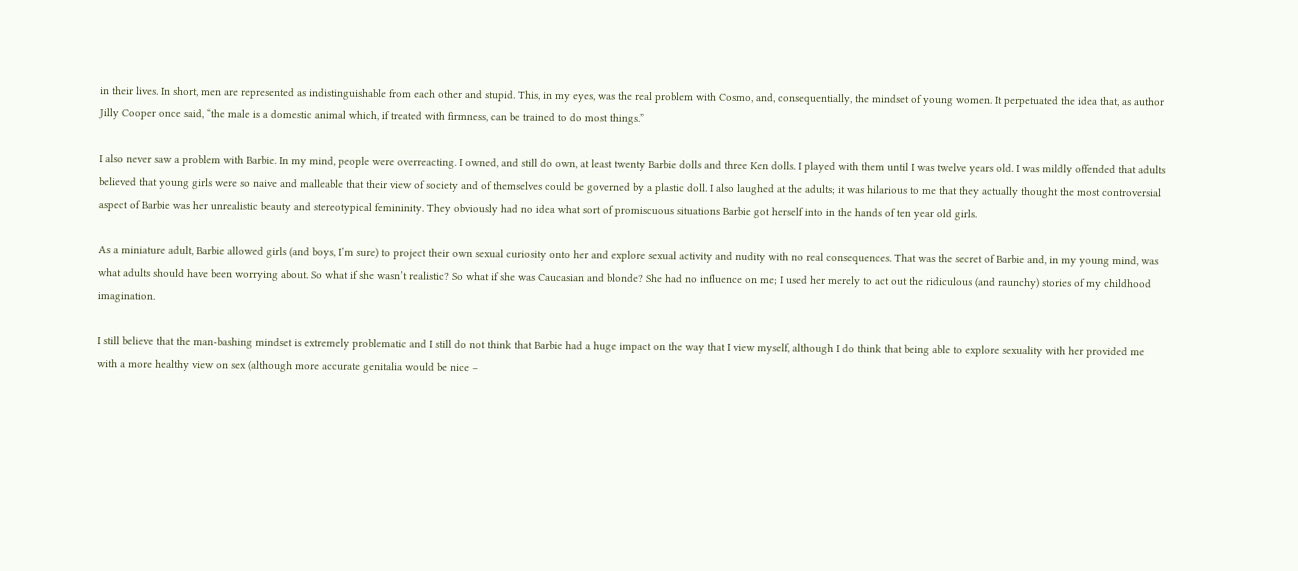in their lives. In short, men are represented as indistinguishable from each other and stupid. This, in my eyes, was the real problem with Cosmo, and, consequentially, the mindset of young women. It perpetuated the idea that, as author Jilly Cooper once said, “the male is a domestic animal which, if treated with firmness, can be trained to do most things.”

I also never saw a problem with Barbie. In my mind, people were overreacting. I owned, and still do own, at least twenty Barbie dolls and three Ken dolls. I played with them until I was twelve years old. I was mildly offended that adults believed that young girls were so naive and malleable that their view of society and of themselves could be governed by a plastic doll. I also laughed at the adults; it was hilarious to me that they actually thought the most controversial aspect of Barbie was her unrealistic beauty and stereotypical femininity. They obviously had no idea what sort of promiscuous situations Barbie got herself into in the hands of ten year old girls.

As a miniature adult, Barbie allowed girls (and boys, I’m sure) to project their own sexual curiosity onto her and explore sexual activity and nudity with no real consequences. That was the secret of Barbie and, in my young mind, was what adults should have been worrying about. So what if she wasn’t realistic? So what if she was Caucasian and blonde? She had no influence on me; I used her merely to act out the ridiculous (and raunchy) stories of my childhood imagination.

I still believe that the man-bashing mindset is extremely problematic and I still do not think that Barbie had a huge impact on the way that I view myself, although I do think that being able to explore sexuality with her provided me with a more healthy view on sex (although more accurate genitalia would be nice –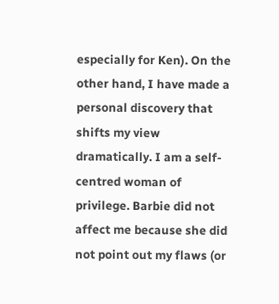especially for Ken). On the other hand, I have made a personal discovery that shifts my view dramatically. I am a self-centred woman of privilege. Barbie did not affect me because she did not point out my flaws (or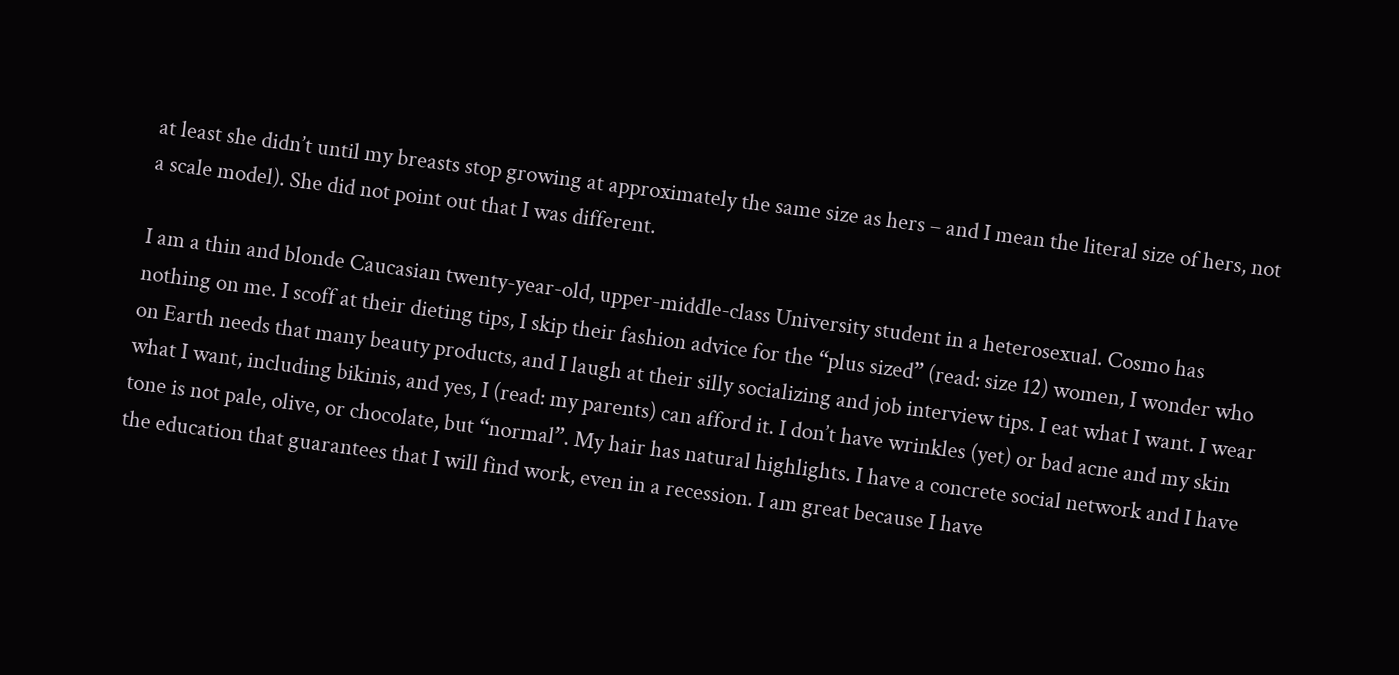at least she didn’t until my breasts stop growing at approximately the same size as hers – and I mean the literal size of hers, not a scale model). She did not point out that I was different.

I am a thin and blonde Caucasian twenty-year-old, upper-middle-class University student in a heterosexual. Cosmo has nothing on me. I scoff at their dieting tips, I skip their fashion advice for the “plus sized” (read: size 12) women, I wonder who on Earth needs that many beauty products, and I laugh at their silly socializing and job interview tips. I eat what I want. I wear what I want, including bikinis, and yes, I (read: my parents) can afford it. I don’t have wrinkles (yet) or bad acne and my skin tone is not pale, olive, or chocolate, but “normal”. My hair has natural highlights. I have a concrete social network and I have the education that guarantees that I will find work, even in a recession. I am great because I have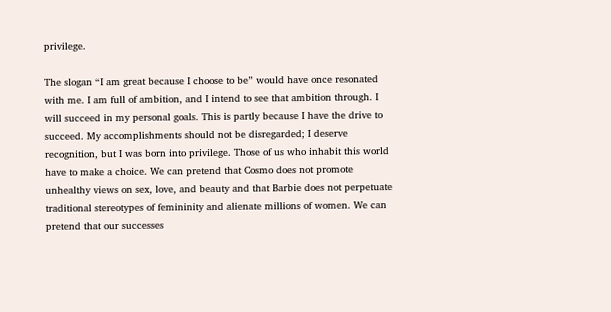privilege.

The slogan “I am great because I choose to be” would have once resonated with me. I am full of ambition, and I intend to see that ambition through. I will succeed in my personal goals. This is partly because I have the drive to succeed. My accomplishments should not be disregarded; I deserve recognition, but I was born into privilege. Those of us who inhabit this world have to make a choice. We can pretend that Cosmo does not promote unhealthy views on sex, love, and beauty and that Barbie does not perpetuate traditional stereotypes of femininity and alienate millions of women. We can pretend that our successes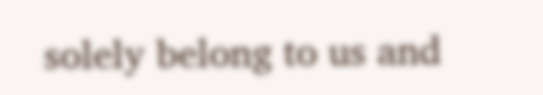solely belong to us and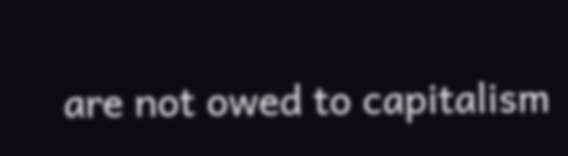are not owed to capitalism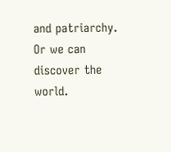and patriarchy. Or we can discover the world.